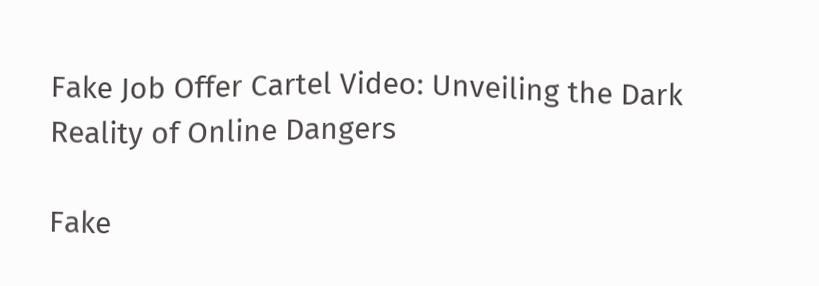Fake Job Offer Cartel Video: Unveiling the Dark Reality of Online Dangers

Fake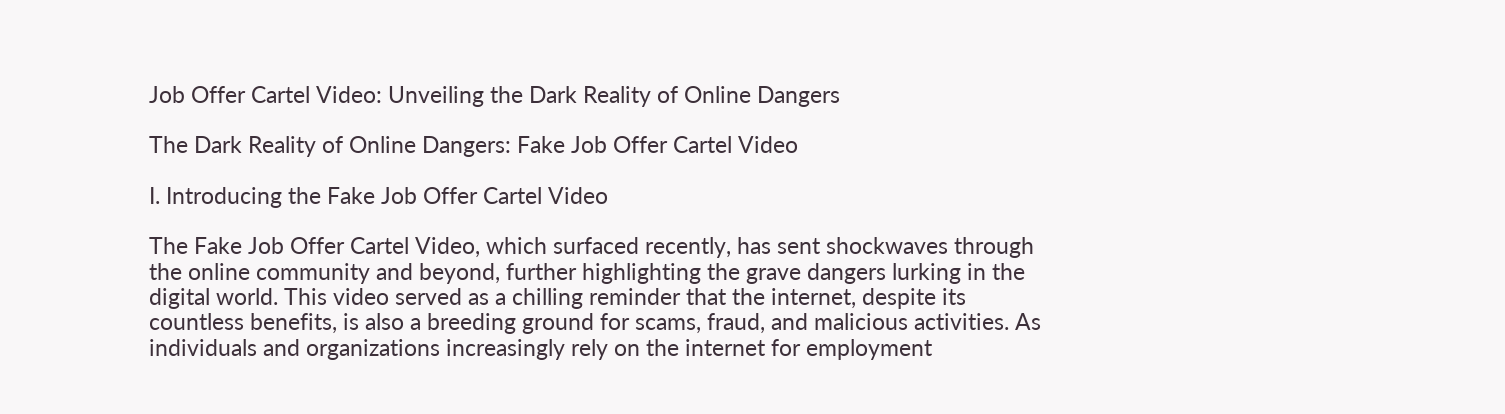Job Offer Cartel Video: Unveiling the Dark Reality of Online Dangers

The Dark Reality of Online Dangers: Fake Job Offer Cartel Video

I. Introducing the Fake Job Offer Cartel Video

The Fake Job Offer Cartel Video, which surfaced recently, has sent shockwaves through the online community and beyond, further highlighting the grave dangers lurking in the digital world. This video served as a chilling reminder that the internet, despite its countless benefits, is also a breeding ground for scams, fraud, and malicious activities. As individuals and organizations increasingly rely on the internet for employment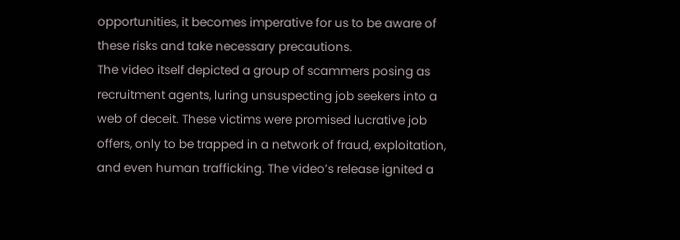opportunities, it becomes imperative for us to be aware of these risks and take necessary precautions.
The video itself depicted a group of scammers posing as recruitment agents, luring unsuspecting job seekers into a web of deceit. These victims were promised lucrative job offers, only to be trapped in a network of fraud, exploitation, and even human trafficking. The video’s release ignited a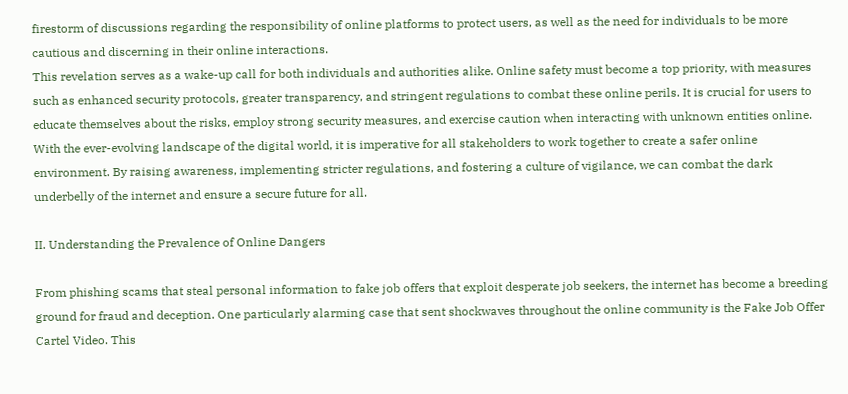firestorm of discussions regarding the responsibility of online platforms to protect users, as well as the need for individuals to be more cautious and discerning in their online interactions.
This revelation serves as a wake-up call for both individuals and authorities alike. Online safety must become a top priority, with measures such as enhanced security protocols, greater transparency, and stringent regulations to combat these online perils. It is crucial for users to educate themselves about the risks, employ strong security measures, and exercise caution when interacting with unknown entities online.
With the ever-evolving landscape of the digital world, it is imperative for all stakeholders to work together to create a safer online environment. By raising awareness, implementing stricter regulations, and fostering a culture of vigilance, we can combat the dark underbelly of the internet and ensure a secure future for all.

II. Understanding the Prevalence of Online Dangers

From phishing scams that steal personal information to fake job offers that exploit desperate job seekers, the internet has become a breeding ground for fraud and deception. One particularly alarming case that sent shockwaves throughout the online community is the Fake Job Offer Cartel Video. This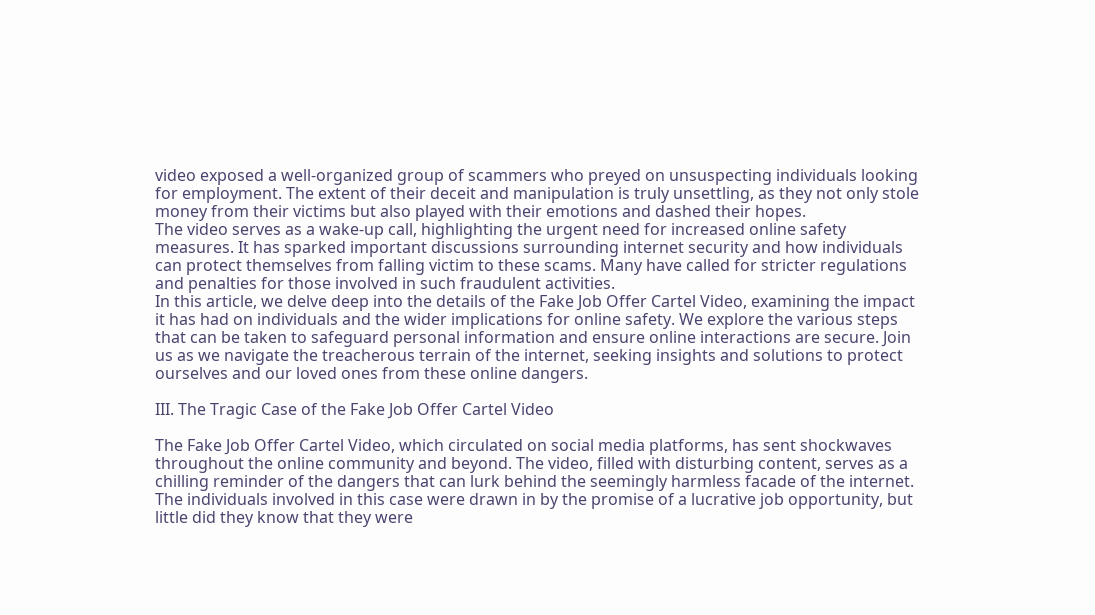video exposed a well-organized group of scammers who preyed on unsuspecting individuals looking for employment. The extent of their deceit and manipulation is truly unsettling, as they not only stole money from their victims but also played with their emotions and dashed their hopes.
The video serves as a wake-up call, highlighting the urgent need for increased online safety measures. It has sparked important discussions surrounding internet security and how individuals can protect themselves from falling victim to these scams. Many have called for stricter regulations and penalties for those involved in such fraudulent activities.
In this article, we delve deep into the details of the Fake Job Offer Cartel Video, examining the impact it has had on individuals and the wider implications for online safety. We explore the various steps that can be taken to safeguard personal information and ensure online interactions are secure. Join us as we navigate the treacherous terrain of the internet, seeking insights and solutions to protect ourselves and our loved ones from these online dangers.

III. The Tragic Case of the Fake Job Offer Cartel Video

The Fake Job Offer Cartel Video, which circulated on social media platforms, has sent shockwaves throughout the online community and beyond. The video, filled with disturbing content, serves as a chilling reminder of the dangers that can lurk behind the seemingly harmless facade of the internet. The individuals involved in this case were drawn in by the promise of a lucrative job opportunity, but little did they know that they were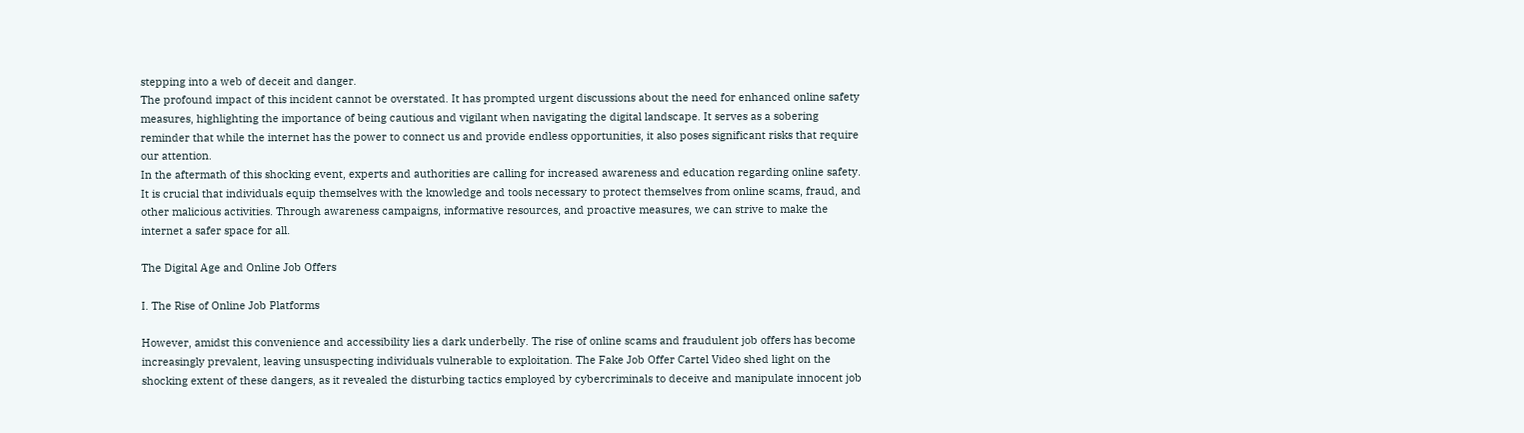stepping into a web of deceit and danger.
The profound impact of this incident cannot be overstated. It has prompted urgent discussions about the need for enhanced online safety measures, highlighting the importance of being cautious and vigilant when navigating the digital landscape. It serves as a sobering reminder that while the internet has the power to connect us and provide endless opportunities, it also poses significant risks that require our attention.
In the aftermath of this shocking event, experts and authorities are calling for increased awareness and education regarding online safety. It is crucial that individuals equip themselves with the knowledge and tools necessary to protect themselves from online scams, fraud, and other malicious activities. Through awareness campaigns, informative resources, and proactive measures, we can strive to make the internet a safer space for all.

The Digital Age and Online Job Offers

I. The Rise of Online Job Platforms

However, amidst this convenience and accessibility lies a dark underbelly. The rise of online scams and fraudulent job offers has become increasingly prevalent, leaving unsuspecting individuals vulnerable to exploitation. The Fake Job Offer Cartel Video shed light on the shocking extent of these dangers, as it revealed the disturbing tactics employed by cybercriminals to deceive and manipulate innocent job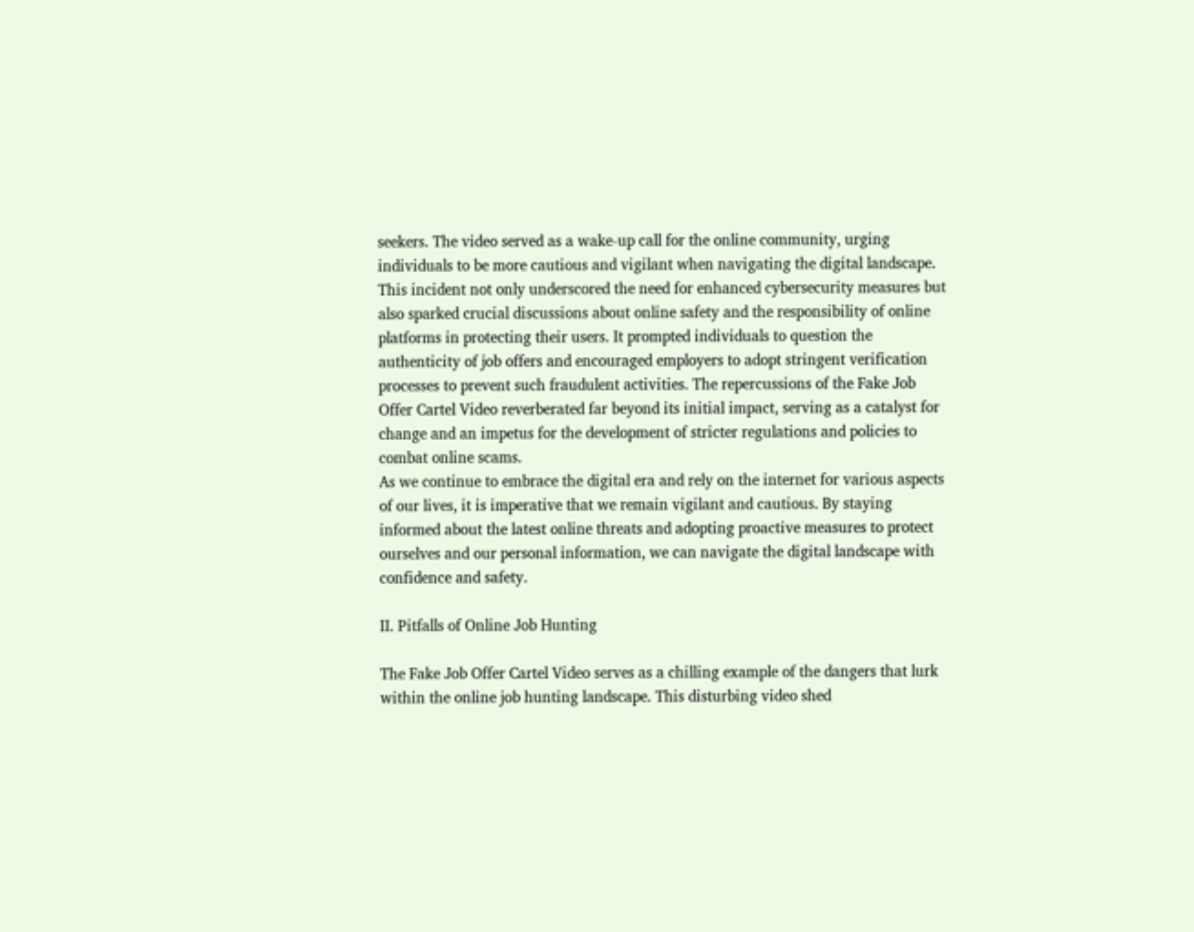seekers. The video served as a wake-up call for the online community, urging individuals to be more cautious and vigilant when navigating the digital landscape.
This incident not only underscored the need for enhanced cybersecurity measures but also sparked crucial discussions about online safety and the responsibility of online platforms in protecting their users. It prompted individuals to question the authenticity of job offers and encouraged employers to adopt stringent verification processes to prevent such fraudulent activities. The repercussions of the Fake Job Offer Cartel Video reverberated far beyond its initial impact, serving as a catalyst for change and an impetus for the development of stricter regulations and policies to combat online scams.
As we continue to embrace the digital era and rely on the internet for various aspects of our lives, it is imperative that we remain vigilant and cautious. By staying informed about the latest online threats and adopting proactive measures to protect ourselves and our personal information, we can navigate the digital landscape with confidence and safety.

II. Pitfalls of Online Job Hunting

The Fake Job Offer Cartel Video serves as a chilling example of the dangers that lurk within the online job hunting landscape. This disturbing video shed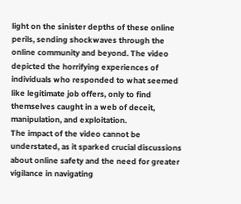light on the sinister depths of these online perils, sending shockwaves through the online community and beyond. The video depicted the horrifying experiences of individuals who responded to what seemed like legitimate job offers, only to find themselves caught in a web of deceit, manipulation, and exploitation.
The impact of the video cannot be understated, as it sparked crucial discussions about online safety and the need for greater vigilance in navigating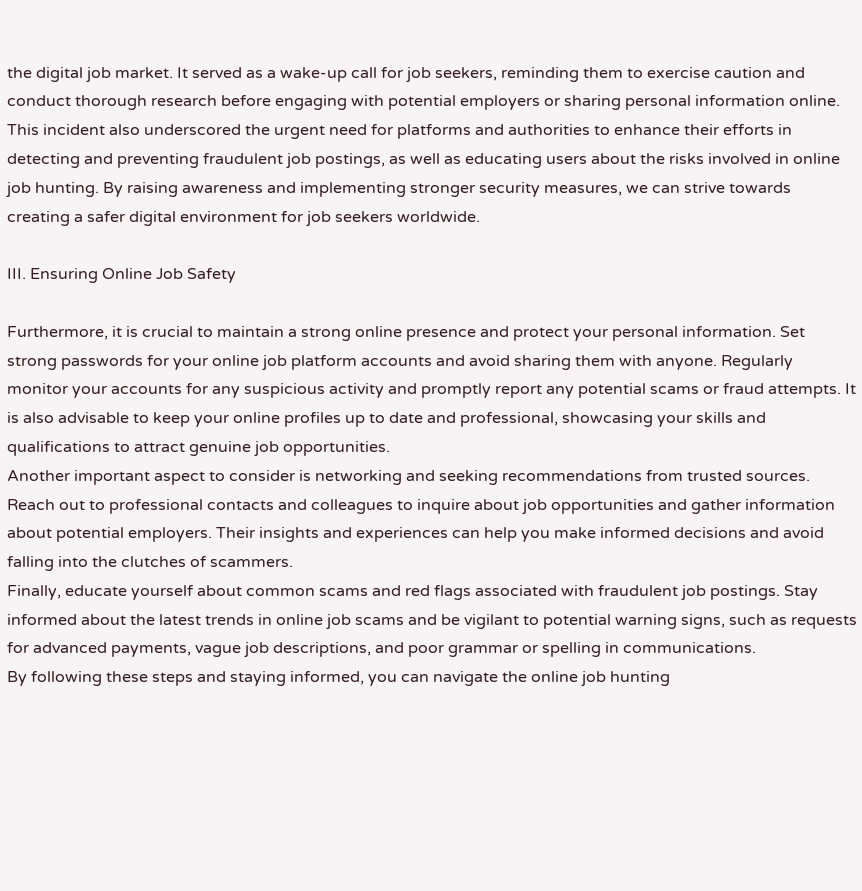the digital job market. It served as a wake-up call for job seekers, reminding them to exercise caution and conduct thorough research before engaging with potential employers or sharing personal information online.
This incident also underscored the urgent need for platforms and authorities to enhance their efforts in detecting and preventing fraudulent job postings, as well as educating users about the risks involved in online job hunting. By raising awareness and implementing stronger security measures, we can strive towards creating a safer digital environment for job seekers worldwide.

III. Ensuring Online Job Safety

Furthermore, it is crucial to maintain a strong online presence and protect your personal information. Set strong passwords for your online job platform accounts and avoid sharing them with anyone. Regularly monitor your accounts for any suspicious activity and promptly report any potential scams or fraud attempts. It is also advisable to keep your online profiles up to date and professional, showcasing your skills and qualifications to attract genuine job opportunities.
Another important aspect to consider is networking and seeking recommendations from trusted sources. Reach out to professional contacts and colleagues to inquire about job opportunities and gather information about potential employers. Their insights and experiences can help you make informed decisions and avoid falling into the clutches of scammers.
Finally, educate yourself about common scams and red flags associated with fraudulent job postings. Stay informed about the latest trends in online job scams and be vigilant to potential warning signs, such as requests for advanced payments, vague job descriptions, and poor grammar or spelling in communications.
By following these steps and staying informed, you can navigate the online job hunting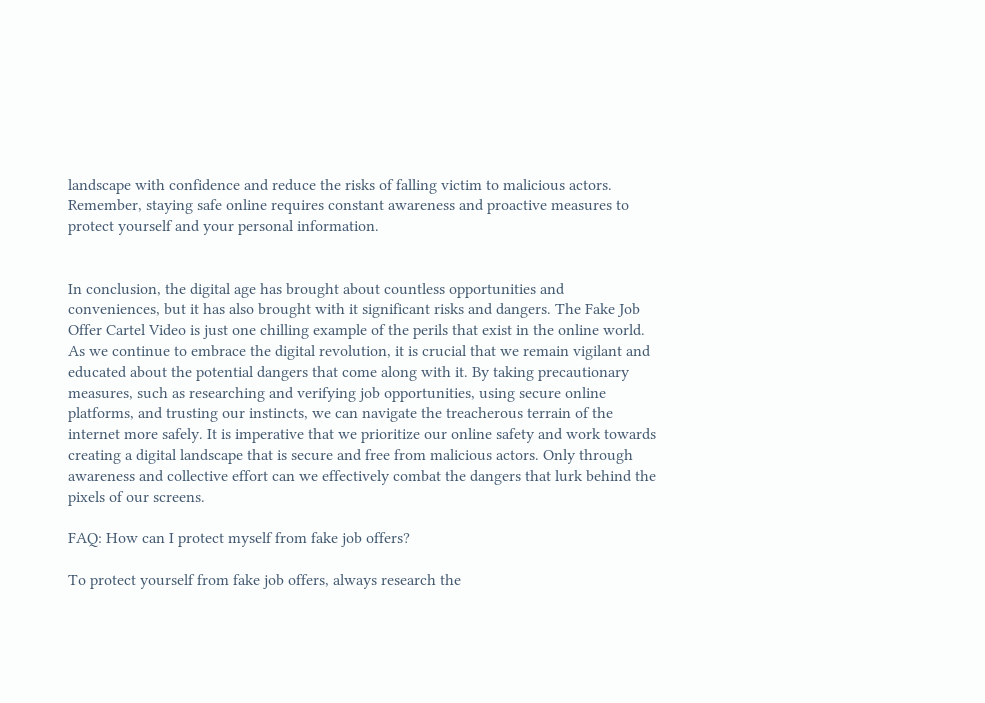landscape with confidence and reduce the risks of falling victim to malicious actors. Remember, staying safe online requires constant awareness and proactive measures to protect yourself and your personal information.


In conclusion, the digital age has brought about countless opportunities and conveniences, but it has also brought with it significant risks and dangers. The Fake Job Offer Cartel Video is just one chilling example of the perils that exist in the online world. As we continue to embrace the digital revolution, it is crucial that we remain vigilant and educated about the potential dangers that come along with it. By taking precautionary measures, such as researching and verifying job opportunities, using secure online platforms, and trusting our instincts, we can navigate the treacherous terrain of the internet more safely. It is imperative that we prioritize our online safety and work towards creating a digital landscape that is secure and free from malicious actors. Only through awareness and collective effort can we effectively combat the dangers that lurk behind the pixels of our screens.

FAQ: How can I protect myself from fake job offers?

To protect yourself from fake job offers, always research the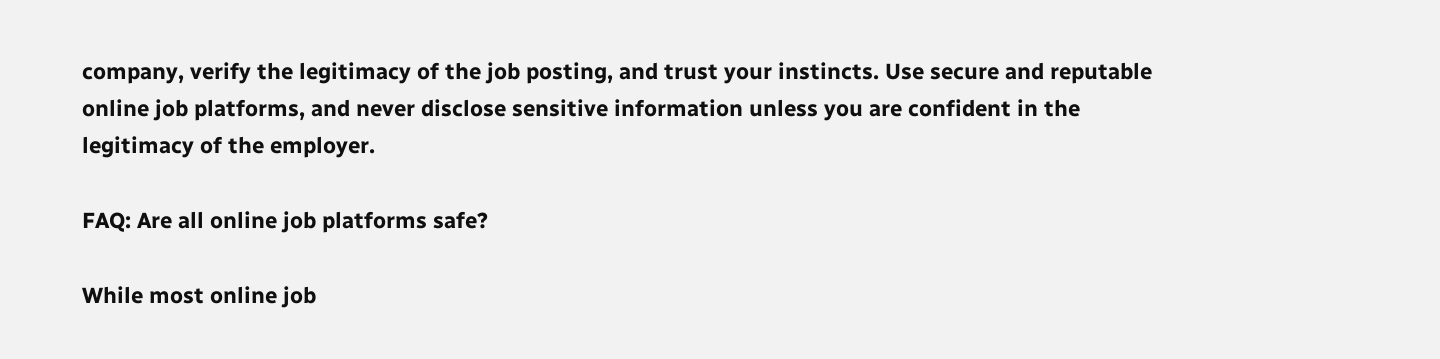company, verify the legitimacy of the job posting, and trust your instincts. Use secure and reputable online job platforms, and never disclose sensitive information unless you are confident in the legitimacy of the employer.

FAQ: Are all online job platforms safe?

While most online job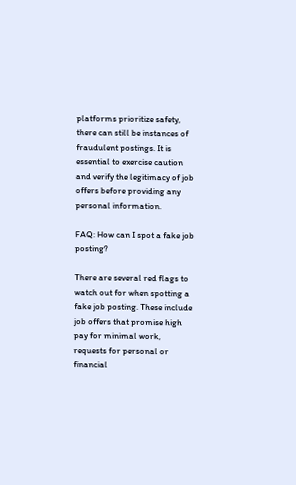platforms prioritize safety, there can still be instances of fraudulent postings. It is essential to exercise caution and verify the legitimacy of job offers before providing any personal information.

FAQ: How can I spot a fake job posting?

There are several red flags to watch out for when spotting a fake job posting. These include job offers that promise high pay for minimal work, requests for personal or financial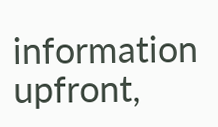information upfront,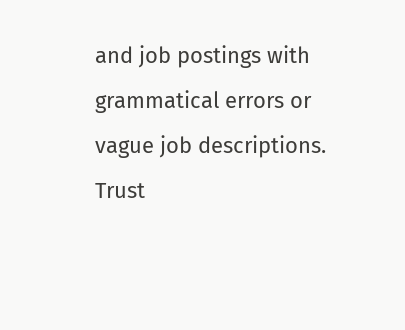and job postings with grammatical errors or vague job descriptions. Trust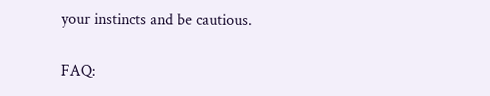your instincts and be cautious.

FAQ: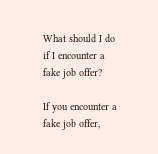What should I do if I encounter a fake job offer?

If you encounter a fake job offer,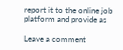report it to the online job platform and provide as

Leave a comment